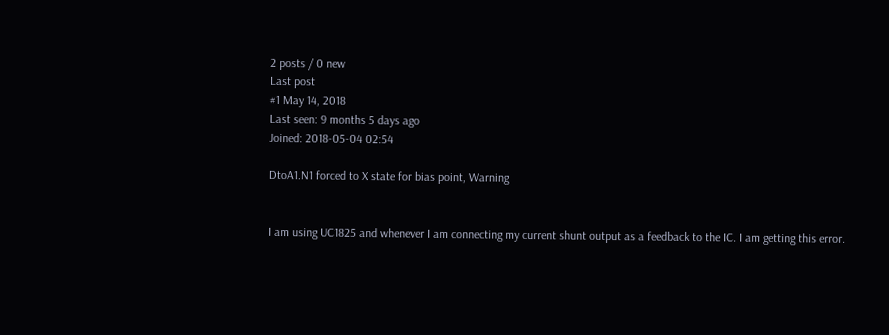2 posts / 0 new
Last post
#1 May 14, 2018
Last seen: 9 months 5 days ago
Joined: 2018-05-04 02:54

DtoA1.N1 forced to X state for bias point, Warning


I am using UC1825 and whenever I am connecting my current shunt output as a feedback to the IC. I am getting this error.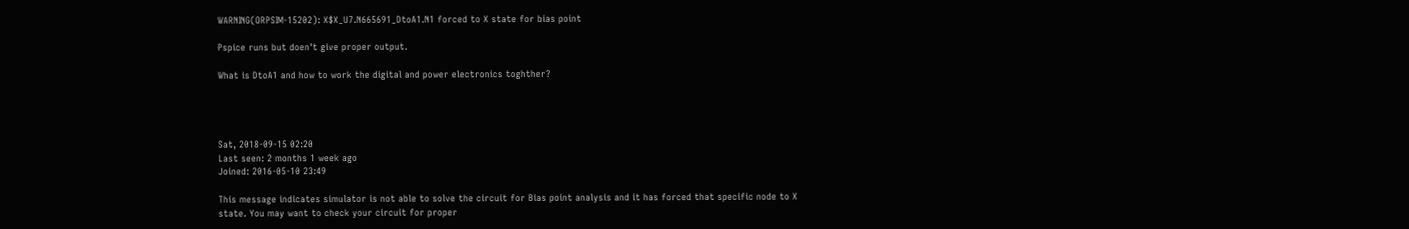WARNING(ORPSIM-15202): X$X_U7.N665691_DtoA1.N1 forced to X state for bias point

Pspice runs but doen't give proper output.

What is DtoA1 and how to work the digital and power electronics toghther?




Sat, 2018-09-15 02:20
Last seen: 2 months 1 week ago
Joined: 2016-05-10 23:49

This message indicates simulator is not able to solve the circuit for Bias point analysis and it has forced that specific node to X state. You may want to check your circuit for proper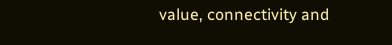value, connectivity and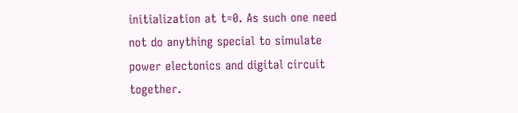initialization at t=0. As such one need not do anything special to simulate power electonics and digital circuit together.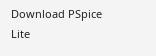Download PSpice Lite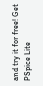and try it for free! Get PSpice Lite